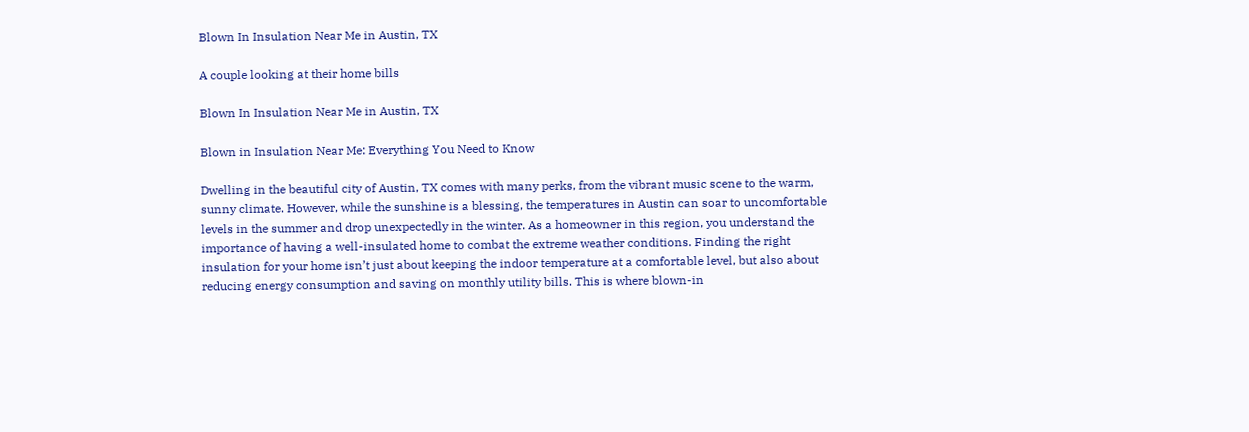Blown In Insulation Near Me in Austin, TX

A couple looking at their home bills

Blown In Insulation Near Me in Austin, TX

Blown in Insulation Near Me: Everything You Need to Know

Dwelling in the beautiful city of Austin, TX comes with many perks, from the vibrant music scene to the warm, sunny climate. However, while the sunshine is a blessing, the temperatures in Austin can soar to uncomfortable levels in the summer and drop unexpectedly in the winter. As a homeowner in this region, you understand the importance of having a well-insulated home to combat the extreme weather conditions. Finding the right insulation for your home isn’t just about keeping the indoor temperature at a comfortable level, but also about reducing energy consumption and saving on monthly utility bills. This is where blown-in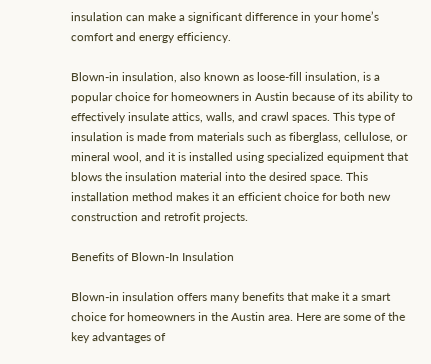insulation can make a significant difference in your home’s comfort and energy efficiency.

Blown-in insulation, also known as loose-fill insulation, is a popular choice for homeowners in Austin because of its ability to effectively insulate attics, walls, and crawl spaces. This type of insulation is made from materials such as fiberglass, cellulose, or mineral wool, and it is installed using specialized equipment that blows the insulation material into the desired space. This installation method makes it an efficient choice for both new construction and retrofit projects.

Benefits of Blown-In Insulation

Blown-in insulation offers many benefits that make it a smart choice for homeowners in the Austin area. Here are some of the key advantages of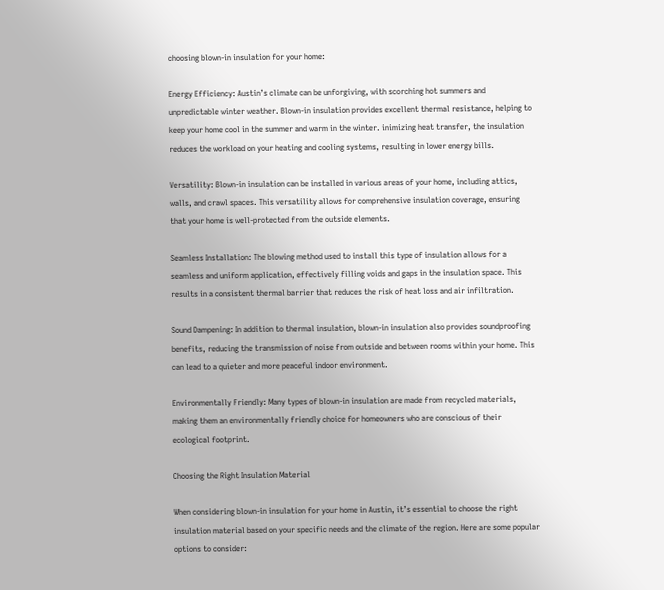choosing blown-in insulation for your home:

Energy Efficiency: Austin’s climate can be unforgiving, with scorching hot summers and unpredictable winter weather. Blown-in insulation provides excellent thermal resistance, helping to keep your home cool in the summer and warm in the winter. inimizing heat transfer, the insulation reduces the workload on your heating and cooling systems, resulting in lower energy bills.

Versatility: Blown-in insulation can be installed in various areas of your home, including attics, walls, and crawl spaces. This versatility allows for comprehensive insulation coverage, ensuring that your home is well-protected from the outside elements.

Seamless Installation: The blowing method used to install this type of insulation allows for a seamless and uniform application, effectively filling voids and gaps in the insulation space. This results in a consistent thermal barrier that reduces the risk of heat loss and air infiltration.

Sound Dampening: In addition to thermal insulation, blown-in insulation also provides soundproofing benefits, reducing the transmission of noise from outside and between rooms within your home. This can lead to a quieter and more peaceful indoor environment.

Environmentally Friendly: Many types of blown-in insulation are made from recycled materials, making them an environmentally friendly choice for homeowners who are conscious of their ecological footprint.

Choosing the Right Insulation Material

When considering blown-in insulation for your home in Austin, it’s essential to choose the right insulation material based on your specific needs and the climate of the region. Here are some popular options to consider: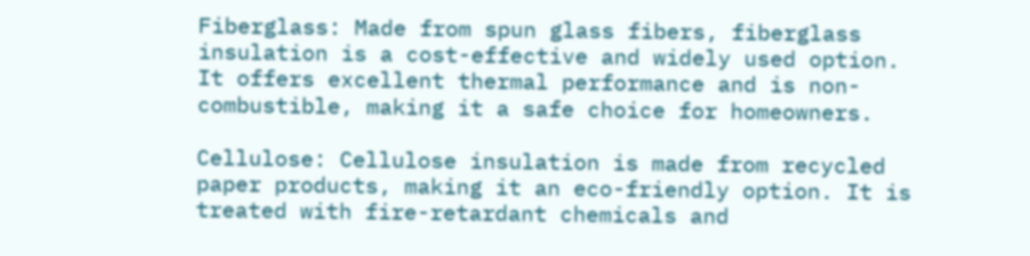Fiberglass: Made from spun glass fibers, fiberglass insulation is a cost-effective and widely used option. It offers excellent thermal performance and is non-combustible, making it a safe choice for homeowners.

Cellulose: Cellulose insulation is made from recycled paper products, making it an eco-friendly option. It is treated with fire-retardant chemicals and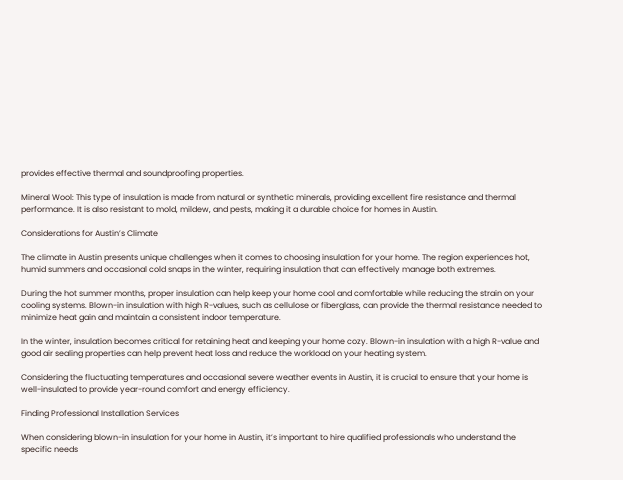provides effective thermal and soundproofing properties.

Mineral Wool: This type of insulation is made from natural or synthetic minerals, providing excellent fire resistance and thermal performance. It is also resistant to mold, mildew, and pests, making it a durable choice for homes in Austin.

Considerations for Austin’s Climate

The climate in Austin presents unique challenges when it comes to choosing insulation for your home. The region experiences hot, humid summers and occasional cold snaps in the winter, requiring insulation that can effectively manage both extremes.

During the hot summer months, proper insulation can help keep your home cool and comfortable while reducing the strain on your cooling systems. Blown-in insulation with high R-values, such as cellulose or fiberglass, can provide the thermal resistance needed to minimize heat gain and maintain a consistent indoor temperature.

In the winter, insulation becomes critical for retaining heat and keeping your home cozy. Blown-in insulation with a high R-value and good air sealing properties can help prevent heat loss and reduce the workload on your heating system.

Considering the fluctuating temperatures and occasional severe weather events in Austin, it is crucial to ensure that your home is well-insulated to provide year-round comfort and energy efficiency.

Finding Professional Installation Services

When considering blown-in insulation for your home in Austin, it’s important to hire qualified professionals who understand the specific needs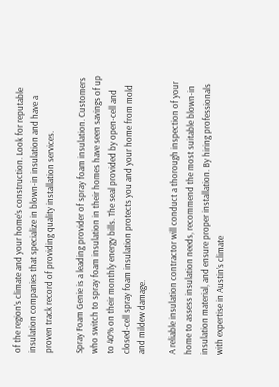of the region’s climate and your home’s construction. Look for reputable insulation companies that specialize in blown-in insulation and have a proven track record of providing quality installation services.

Spray Foam Genie is a leading provider of spray foam insulation. Customers who switch to spray foam insulation in their homes have seen savings of up to 40% on their monthly energy bills. The seal provided by open-cell and closed-cell spray foam insulation protects you and your home from mold and mildew damage.

A reliable insulation contractor will conduct a thorough inspection of your home to assess insulation needs, recommend the most suitable blown-in insulation material, and ensure proper installation. By hiring professionals with expertise in Austin’s climate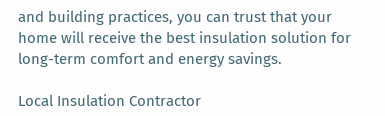and building practices, you can trust that your home will receive the best insulation solution for long-term comfort and energy savings.

Local Insulation Contractor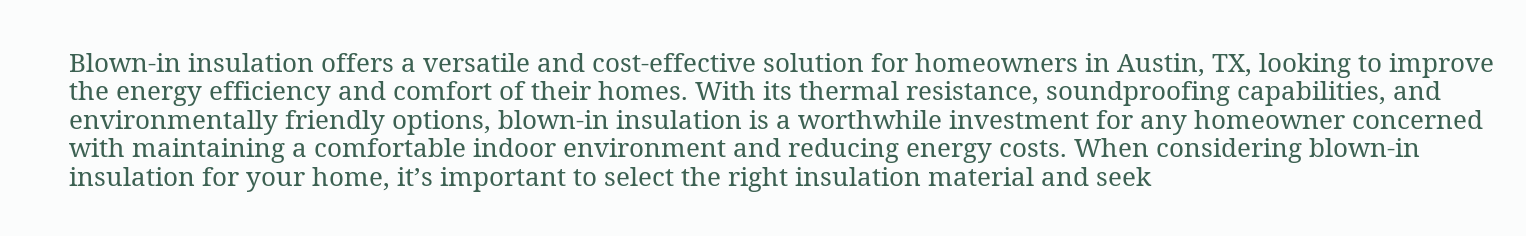Blown-in insulation offers a versatile and cost-effective solution for homeowners in Austin, TX, looking to improve the energy efficiency and comfort of their homes. With its thermal resistance, soundproofing capabilities, and environmentally friendly options, blown-in insulation is a worthwhile investment for any homeowner concerned with maintaining a comfortable indoor environment and reducing energy costs. When considering blown-in insulation for your home, it’s important to select the right insulation material and seek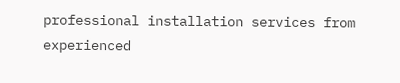professional installation services from experienced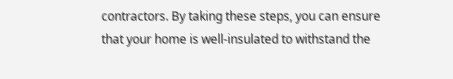contractors. By taking these steps, you can ensure that your home is well-insulated to withstand the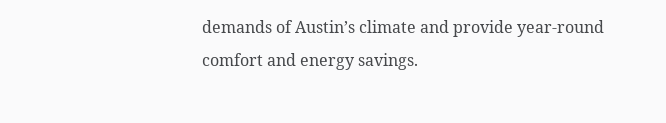demands of Austin’s climate and provide year-round comfort and energy savings.